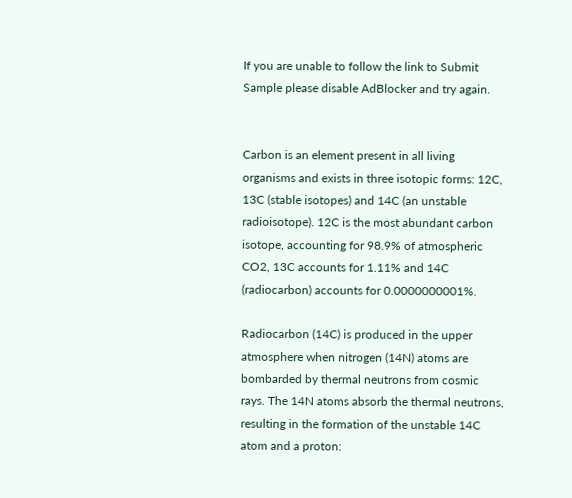If you are unable to follow the link to Submit Sample please disable AdBlocker and try again.


Carbon is an element present in all living organisms and exists in three isotopic forms: 12C, 13C (stable isotopes) and 14C (an unstable radioisotope). 12C is the most abundant carbon isotope, accounting for 98.9% of atmospheric CO2, 13C accounts for 1.11% and 14C (radiocarbon) accounts for 0.0000000001%.

Radiocarbon (14C) is produced in the upper atmosphere when nitrogen (14N) atoms are bombarded by thermal neutrons from cosmic rays. The 14N atoms absorb the thermal neutrons, resulting in the formation of the unstable 14C atom and a proton: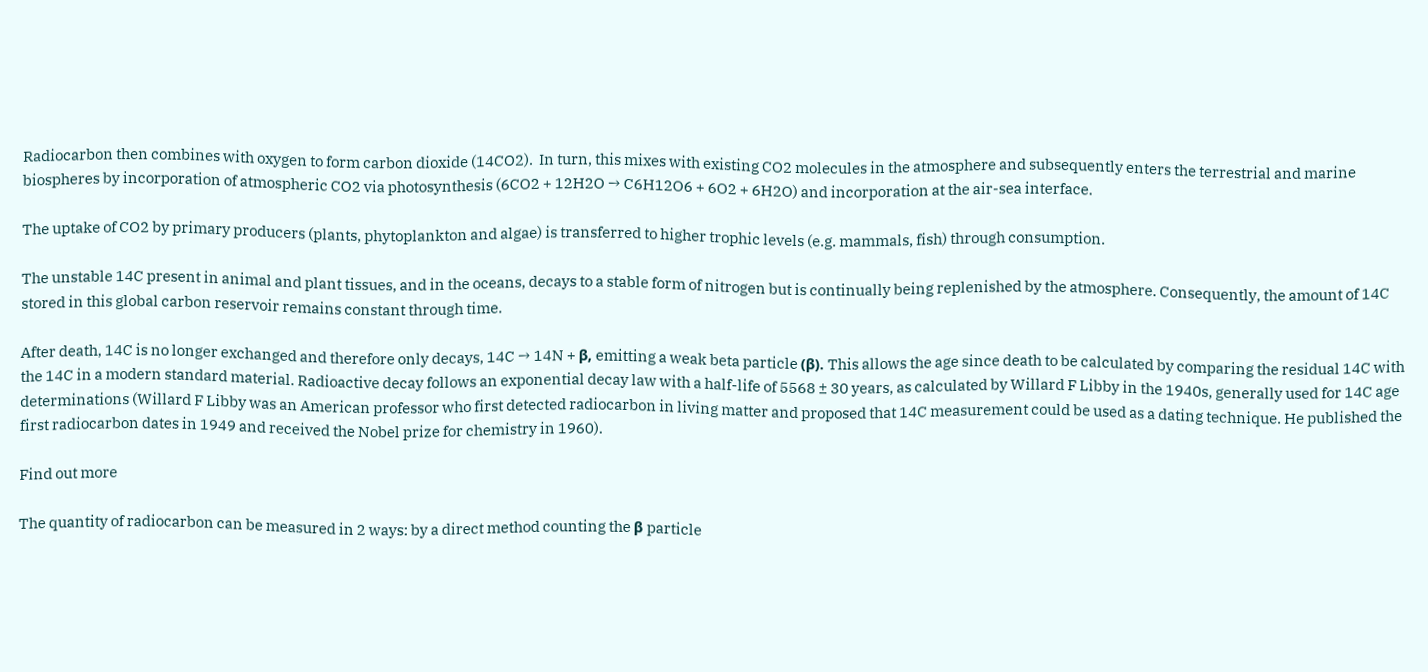Radiocarbon then combines with oxygen to form carbon dioxide (14CO2).  In turn, this mixes with existing CO2 molecules in the atmosphere and subsequently enters the terrestrial and marine biospheres by incorporation of atmospheric CO2 via photosynthesis (6CO2 + 12H2O → C6H12O6 + 6O2 + 6H2O) and incorporation at the air-sea interface.

The uptake of CO2 by primary producers (plants, phytoplankton and algae) is transferred to higher trophic levels (e.g. mammals, fish) through consumption.

The unstable 14C present in animal and plant tissues, and in the oceans, decays to a stable form of nitrogen but is continually being replenished by the atmosphere. Consequently, the amount of 14C stored in this global carbon reservoir remains constant through time.

After death, 14C is no longer exchanged and therefore only decays, 14C → 14N + β, emitting a weak beta particle (β). This allows the age since death to be calculated by comparing the residual 14C with the 14C in a modern standard material. Radioactive decay follows an exponential decay law with a half-life of 5568 ± 30 years, as calculated by Willard F Libby in the 1940s, generally used for 14C age determinations (Willard F Libby was an American professor who first detected radiocarbon in living matter and proposed that 14C measurement could be used as a dating technique. He published the first radiocarbon dates in 1949 and received the Nobel prize for chemistry in 1960).

Find out more

The quantity of radiocarbon can be measured in 2 ways: by a direct method counting the β particle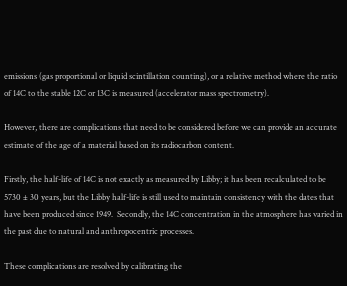emissions (gas proportional or liquid scintillation counting), or a relative method where the ratio of 14C to the stable 12C or 13C is measured (accelerator mass spectrometry).

However, there are complications that need to be considered before we can provide an accurate estimate of the age of a material based on its radiocarbon content.

Firstly, the half-life of 14C is not exactly as measured by Libby; it has been recalculated to be 5730 ± 30 years, but the Libby half-life is still used to maintain consistency with the dates that have been produced since 1949.  Secondly, the 14C concentration in the atmosphere has varied in the past due to natural and anthropocentric processes.

These complications are resolved by calibrating the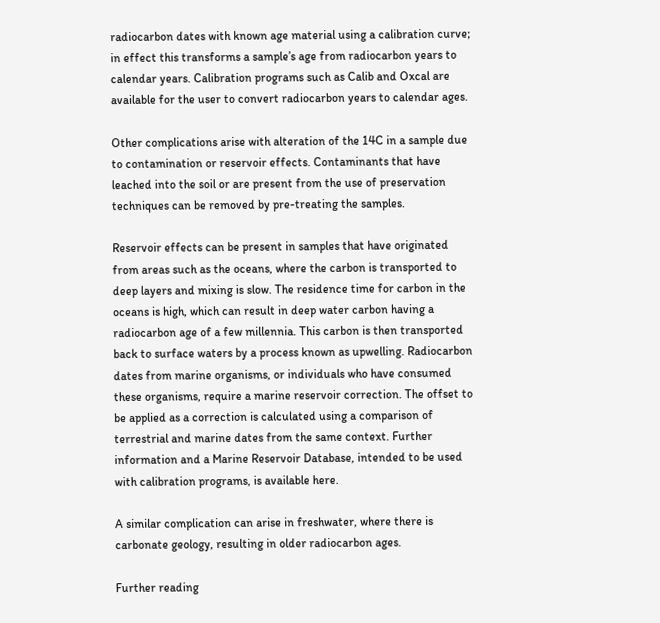radiocarbon dates with known age material using a calibration curve; in effect this transforms a sample’s age from radiocarbon years to calendar years. Calibration programs such as Calib and Oxcal are available for the user to convert radiocarbon years to calendar ages.

Other complications arise with alteration of the 14C in a sample due to contamination or reservoir effects. Contaminants that have leached into the soil or are present from the use of preservation techniques can be removed by pre-treating the samples.

Reservoir effects can be present in samples that have originated from areas such as the oceans, where the carbon is transported to deep layers and mixing is slow. The residence time for carbon in the oceans is high, which can result in deep water carbon having a radiocarbon age of a few millennia. This carbon is then transported back to surface waters by a process known as upwelling. Radiocarbon dates from marine organisms, or individuals who have consumed these organisms, require a marine reservoir correction. The offset to be applied as a correction is calculated using a comparison of terrestrial and marine dates from the same context. Further information and a Marine Reservoir Database, intended to be used with calibration programs, is available here.

A similar complication can arise in freshwater, where there is carbonate geology, resulting in older radiocarbon ages.

Further reading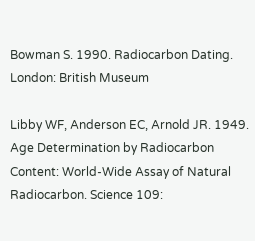Bowman S. 1990. Radiocarbon Dating. London: British Museum

Libby WF, Anderson EC, Arnold JR. 1949. Age Determination by Radiocarbon Content: World-Wide Assay of Natural Radiocarbon. Science 109: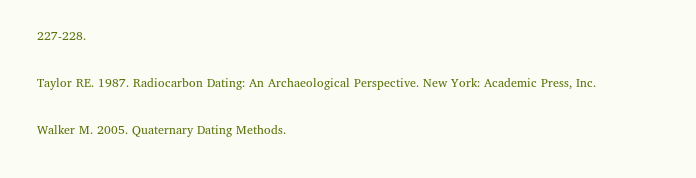227-228.

Taylor RE. 1987. Radiocarbon Dating: An Archaeological Perspective. New York: Academic Press, Inc.

Walker M. 2005. Quaternary Dating Methods.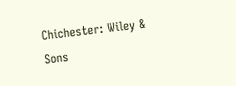Chichester: Wiley & Sons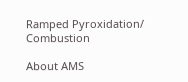Ramped Pyroxidation/ Combustion

About AMS